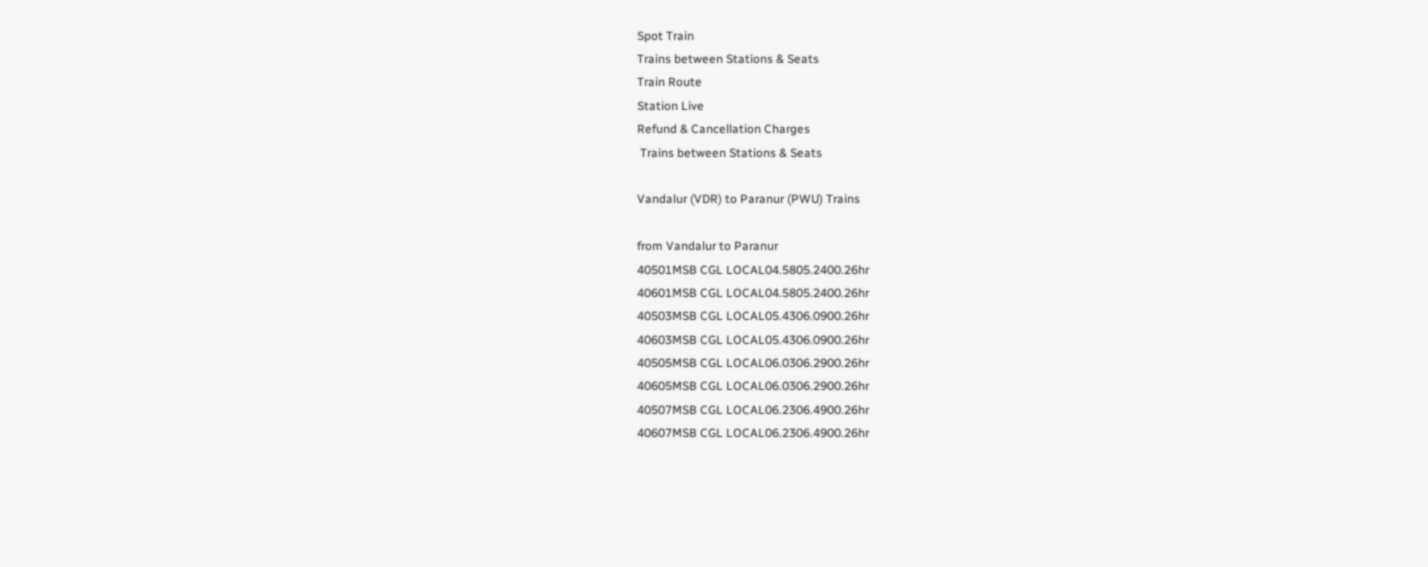Spot Train
Trains between Stations & Seats
Train Route
Station Live
Refund & Cancellation Charges
 Trains between Stations & Seats

Vandalur (VDR) to Paranur (PWU) Trains

from Vandalur to Paranur
40501MSB CGL LOCAL04.5805.2400.26hr
40601MSB CGL LOCAL04.5805.2400.26hr
40503MSB CGL LOCAL05.4306.0900.26hr
40603MSB CGL LOCAL05.4306.0900.26hr
40505MSB CGL LOCAL06.0306.2900.26hr
40605MSB CGL LOCAL06.0306.2900.26hr
40507MSB CGL LOCAL06.2306.4900.26hr
40607MSB CGL LOCAL06.2306.4900.26hr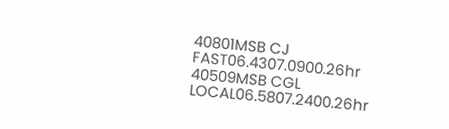40801MSB CJ FAST06.4307.0900.26hr
40509MSB CGL LOCAL06.5807.2400.26hr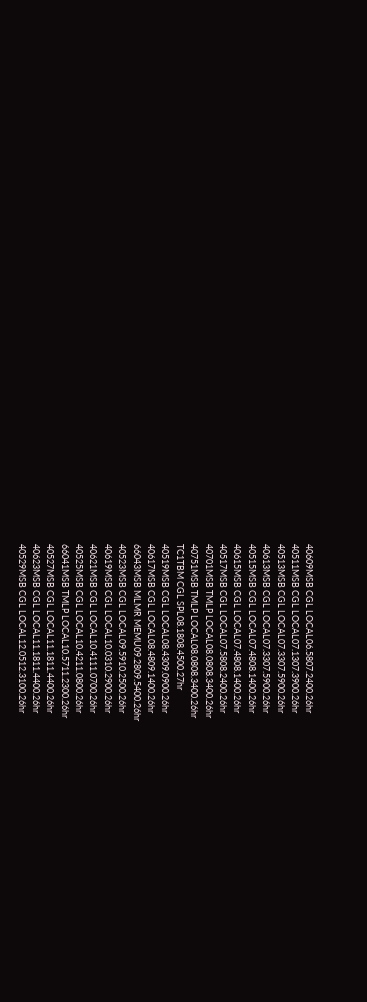40609MSB CGL LOCAL06.5807.2400.26hr
40511MSB CGL LOCAL07.1307.3900.26hr
40513MSB CGL LOCAL07.3307.5900.26hr
40613MSB CGL LOCAL07.3307.5900.26hr
40515MSB CGL LOCAL07.4808.1400.26hr
40615MSB CGL LOCAL07.4808.1400.26hr
40517MSB CGL LOCAL07.5808.2400.26hr
40701MSB TMLP LOCAL08.0808.3400.26hr
40751MSB TMLP LOCAL08.0808.3400.26hr
TC1TBM CGL SPL08.1808.4500.27hr
40519MSB CGL LOCAL08.4309.0900.26hr
40617MSB CGL LOCAL08.4809.1400.26hr
66043MSB MLMR MEMU09.2809.5400.26hr
40523MSB CGL LOCAL09.5910.2500.26hr
40619MSB CGL LOCAL10.0310.2900.26hr
40621MSB CGL LOCAL10.4111.0700.26hr
40525MSB CGL LOCAL10.4211.0800.26hr
66041MSB TMLP LOCAL10.5711.2300.26hr
40527MSB CGL LOCAL11.1811.4400.26hr
40623MSB CGL LOCAL11.1811.4400.26hr
40529MSB CGL LOCAL12.0512.3100.26hr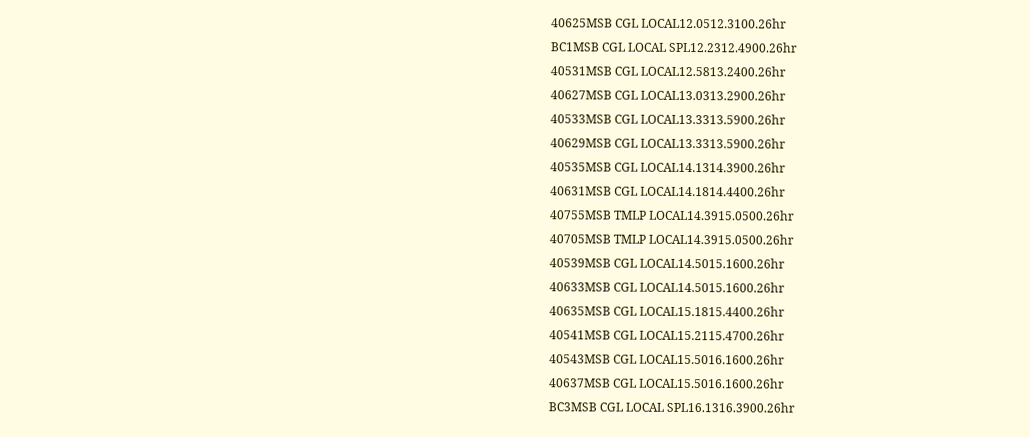40625MSB CGL LOCAL12.0512.3100.26hr
BC1MSB CGL LOCAL SPL12.2312.4900.26hr
40531MSB CGL LOCAL12.5813.2400.26hr
40627MSB CGL LOCAL13.0313.2900.26hr
40533MSB CGL LOCAL13.3313.5900.26hr
40629MSB CGL LOCAL13.3313.5900.26hr
40535MSB CGL LOCAL14.1314.3900.26hr
40631MSB CGL LOCAL14.1814.4400.26hr
40755MSB TMLP LOCAL14.3915.0500.26hr
40705MSB TMLP LOCAL14.3915.0500.26hr
40539MSB CGL LOCAL14.5015.1600.26hr
40633MSB CGL LOCAL14.5015.1600.26hr
40635MSB CGL LOCAL15.1815.4400.26hr
40541MSB CGL LOCAL15.2115.4700.26hr
40543MSB CGL LOCAL15.5016.1600.26hr
40637MSB CGL LOCAL15.5016.1600.26hr
BC3MSB CGL LOCAL SPL16.1316.3900.26hr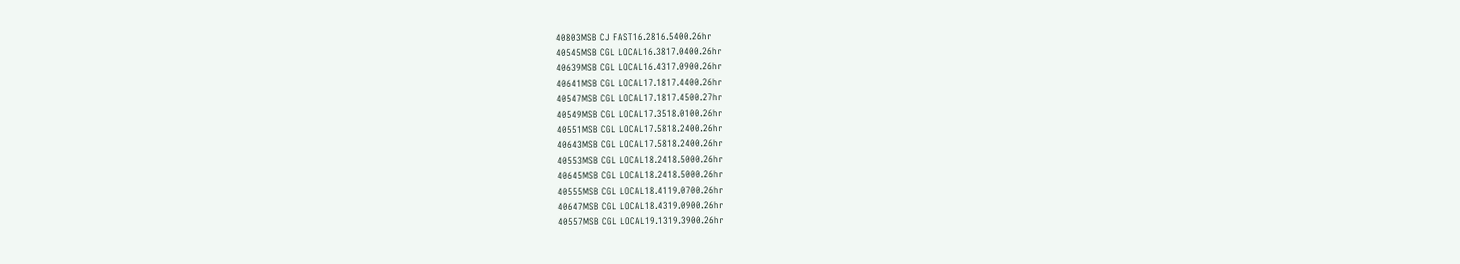40803MSB CJ FAST16.2816.5400.26hr
40545MSB CGL LOCAL16.3817.0400.26hr
40639MSB CGL LOCAL16.4317.0900.26hr
40641MSB CGL LOCAL17.1817.4400.26hr
40547MSB CGL LOCAL17.1817.4500.27hr
40549MSB CGL LOCAL17.3518.0100.26hr
40551MSB CGL LOCAL17.5818.2400.26hr
40643MSB CGL LOCAL17.5818.2400.26hr
40553MSB CGL LOCAL18.2418.5000.26hr
40645MSB CGL LOCAL18.2418.5000.26hr
40555MSB CGL LOCAL18.4119.0700.26hr
40647MSB CGL LOCAL18.4319.0900.26hr
40557MSB CGL LOCAL19.1319.3900.26hr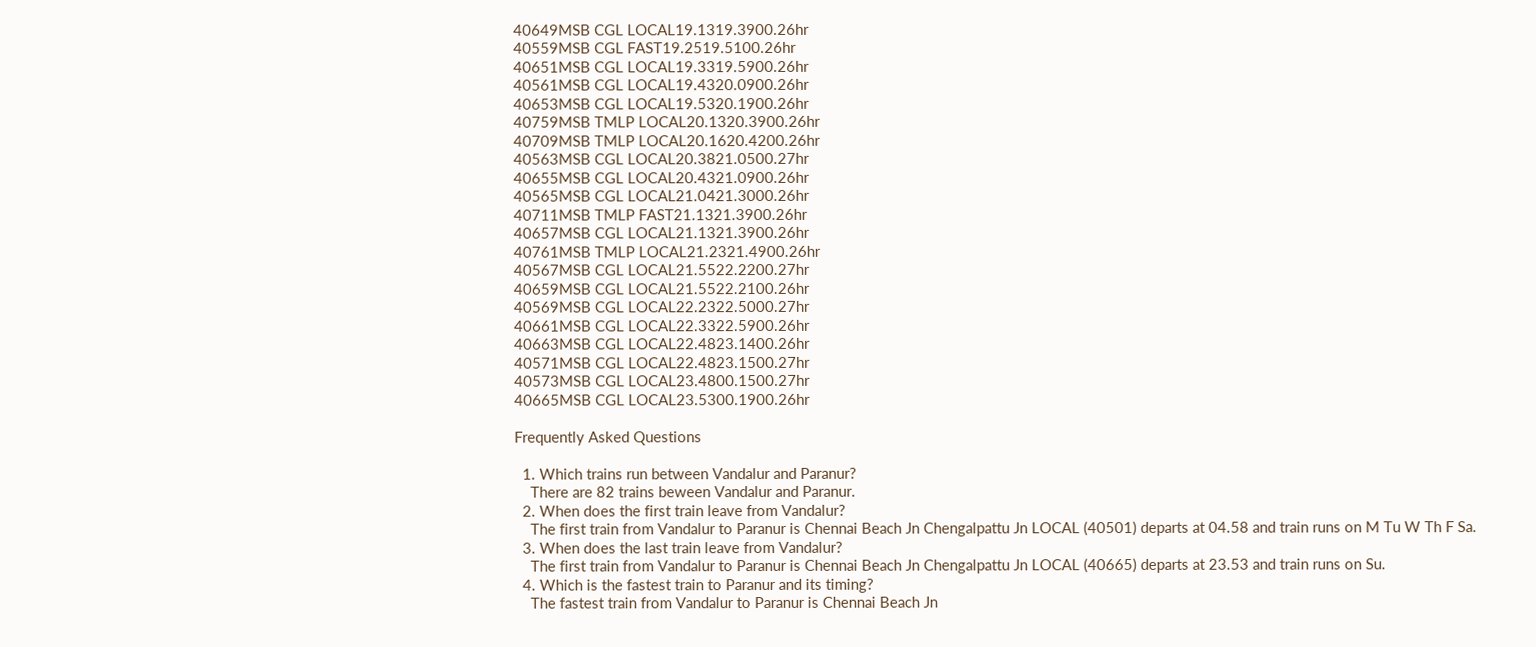40649MSB CGL LOCAL19.1319.3900.26hr
40559MSB CGL FAST19.2519.5100.26hr
40651MSB CGL LOCAL19.3319.5900.26hr
40561MSB CGL LOCAL19.4320.0900.26hr
40653MSB CGL LOCAL19.5320.1900.26hr
40759MSB TMLP LOCAL20.1320.3900.26hr
40709MSB TMLP LOCAL20.1620.4200.26hr
40563MSB CGL LOCAL20.3821.0500.27hr
40655MSB CGL LOCAL20.4321.0900.26hr
40565MSB CGL LOCAL21.0421.3000.26hr
40711MSB TMLP FAST21.1321.3900.26hr
40657MSB CGL LOCAL21.1321.3900.26hr
40761MSB TMLP LOCAL21.2321.4900.26hr
40567MSB CGL LOCAL21.5522.2200.27hr
40659MSB CGL LOCAL21.5522.2100.26hr
40569MSB CGL LOCAL22.2322.5000.27hr
40661MSB CGL LOCAL22.3322.5900.26hr
40663MSB CGL LOCAL22.4823.1400.26hr
40571MSB CGL LOCAL22.4823.1500.27hr
40573MSB CGL LOCAL23.4800.1500.27hr
40665MSB CGL LOCAL23.5300.1900.26hr

Frequently Asked Questions

  1. Which trains run between Vandalur and Paranur?
    There are 82 trains beween Vandalur and Paranur.
  2. When does the first train leave from Vandalur?
    The first train from Vandalur to Paranur is Chennai Beach Jn Chengalpattu Jn LOCAL (40501) departs at 04.58 and train runs on M Tu W Th F Sa.
  3. When does the last train leave from Vandalur?
    The first train from Vandalur to Paranur is Chennai Beach Jn Chengalpattu Jn LOCAL (40665) departs at 23.53 and train runs on Su.
  4. Which is the fastest train to Paranur and its timing?
    The fastest train from Vandalur to Paranur is Chennai Beach Jn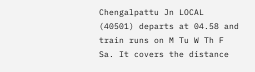Chengalpattu Jn LOCAL (40501) departs at 04.58 and train runs on M Tu W Th F Sa. It covers the distance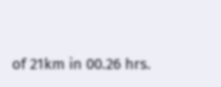of 21km in 00.26 hrs.